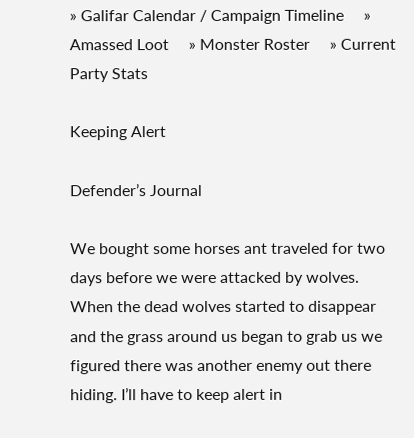» Galifar Calendar / Campaign Timeline     » Amassed Loot     » Monster Roster     » Current Party Stats

Keeping Alert

Defender’s Journal

We bought some horses ant traveled for two days before we were attacked by wolves. When the dead wolves started to disappear and the grass around us began to grab us we figured there was another enemy out there hiding. I’ll have to keep alert in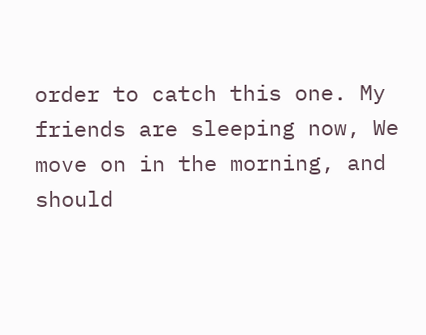order to catch this one. My friends are sleeping now, We move on in the morning, and should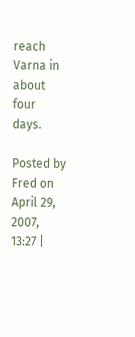reach Varna in about four days.

Posted by Fred on April 29, 2007, 13:27 |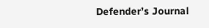Defender’s Journal